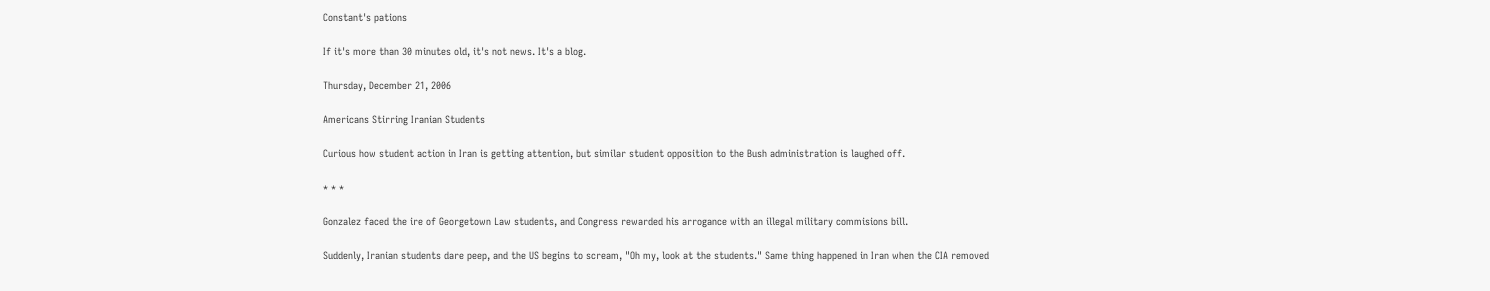Constant's pations

If it's more than 30 minutes old, it's not news. It's a blog.

Thursday, December 21, 2006

Americans Stirring Iranian Students

Curious how student action in Iran is getting attention, but similar student opposition to the Bush administration is laughed off.

* * *

Gonzalez faced the ire of Georgetown Law students, and Congress rewarded his arrogance with an illegal military commisions bill.

Suddenly, Iranian students dare peep, and the US begins to scream, "Oh my, look at the students." Same thing happened in Iran when the CIA removed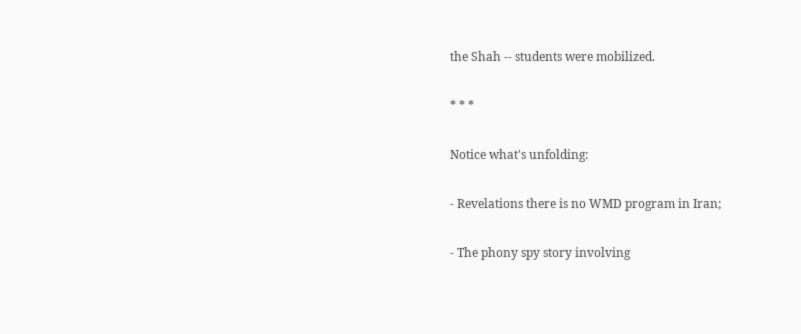the Shah -- students were mobilized.

* * *

Notice what's unfolding:

- Revelations there is no WMD program in Iran;

- The phony spy story involving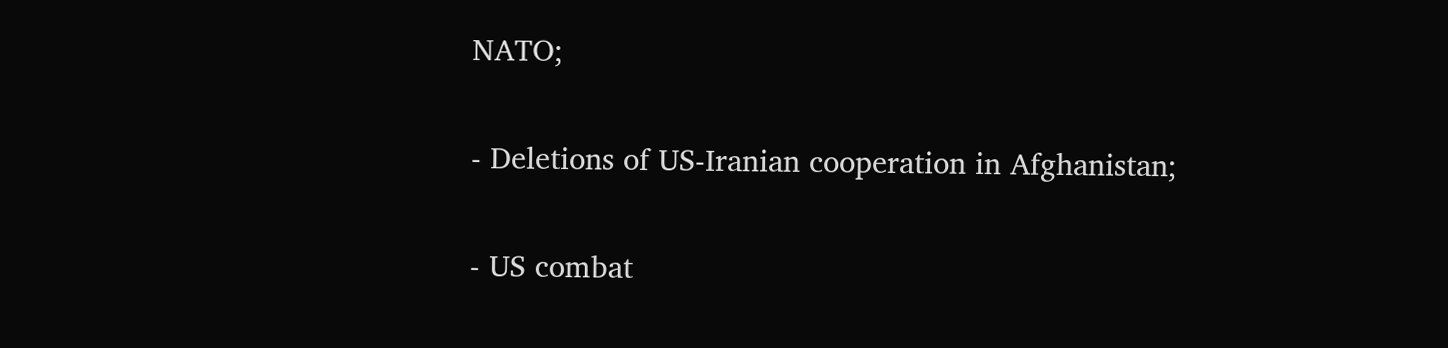NATO;

- Deletions of US-Iranian cooperation in Afghanistan;

- US combat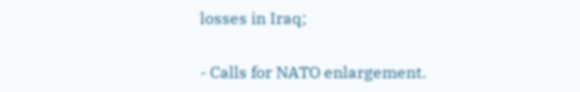losses in Iraq;

- Calls for NATO enlargement.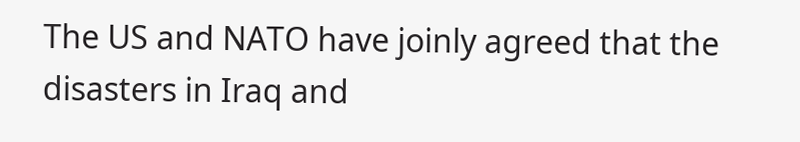The US and NATO have joinly agreed that the disasters in Iraq and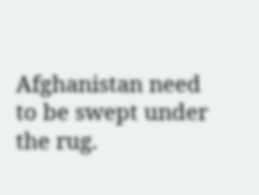Afghanistan need to be swept under the rug.